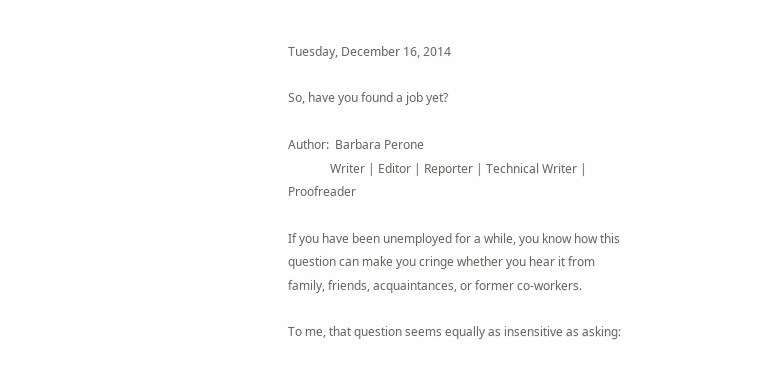Tuesday, December 16, 2014

So, have you found a job yet?

Author:  Barbara Perone
              Writer | Editor | Reporter | Technical Writer | Proofreader

If you have been unemployed for a while, you know how this question can make you cringe whether you hear it from family, friends, acquaintances, or former co-workers.

To me, that question seems equally as insensitive as asking: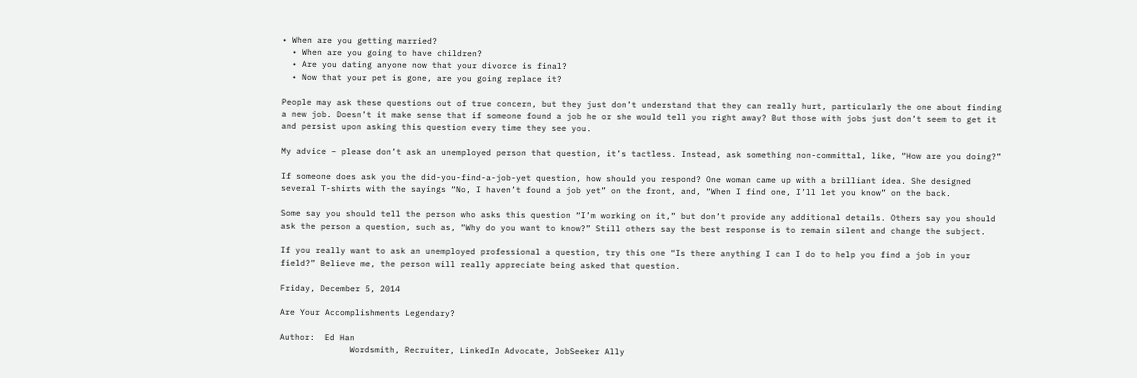• When are you getting married?
  • When are you going to have children?
  • Are you dating anyone now that your divorce is final?
  • Now that your pet is gone, are you going replace it?

People may ask these questions out of true concern, but they just don’t understand that they can really hurt, particularly the one about finding a new job. Doesn’t it make sense that if someone found a job he or she would tell you right away? But those with jobs just don’t seem to get it and persist upon asking this question every time they see you.

My advice – please don’t ask an unemployed person that question, it’s tactless. Instead, ask something non-committal, like, “How are you doing?”

If someone does ask you the did-you-find-a-job-yet question, how should you respond? One woman came up with a brilliant idea. She designed several T-shirts with the sayings “No, I haven’t found a job yet” on the front, and, “When I find one, I’ll let you know” on the back.

Some say you should tell the person who asks this question “I’m working on it,” but don’t provide any additional details. Others say you should ask the person a question, such as, “Why do you want to know?” Still others say the best response is to remain silent and change the subject.

If you really want to ask an unemployed professional a question, try this one “Is there anything I can I do to help you find a job in your field?” Believe me, the person will really appreciate being asked that question.

Friday, December 5, 2014

Are Your Accomplishments Legendary?

Author:  Ed Han
              Wordsmith, Recruiter, LinkedIn Advocate, JobSeeker Ally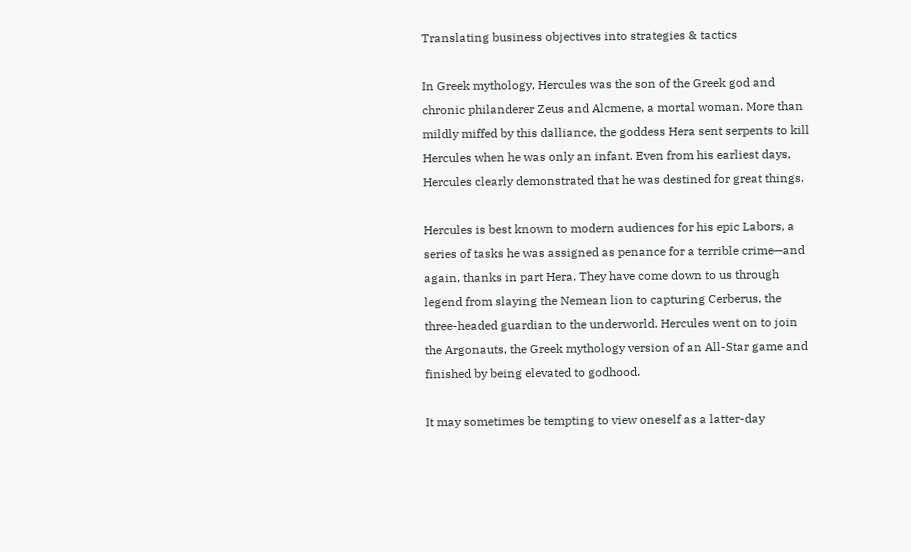Translating business objectives into strategies & tactics

In Greek mythology, Hercules was the son of the Greek god and chronic philanderer Zeus and Alcmene, a mortal woman. More than mildly miffed by this dalliance, the goddess Hera sent serpents to kill Hercules when he was only an infant. Even from his earliest days, Hercules clearly demonstrated that he was destined for great things.

Hercules is best known to modern audiences for his epic Labors, a series of tasks he was assigned as penance for a terrible crime—and again, thanks in part Hera. They have come down to us through legend from slaying the Nemean lion to capturing Cerberus, the three-headed guardian to the underworld. Hercules went on to join the Argonauts, the Greek mythology version of an All-Star game and finished by being elevated to godhood.

It may sometimes be tempting to view oneself as a latter-day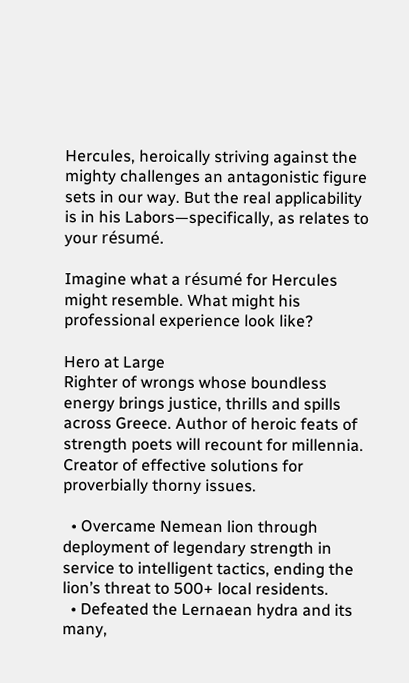Hercules, heroically striving against the mighty challenges an antagonistic figure sets in our way. But the real applicability is in his Labors—specifically, as relates to your résumé.

Imagine what a résumé for Hercules might resemble. What might his professional experience look like?

Hero at Large
Righter of wrongs whose boundless energy brings justice, thrills and spills across Greece. Author of heroic feats of strength poets will recount for millennia. Creator of effective solutions for proverbially thorny issues.

  • Overcame Nemean lion through deployment of legendary strength in service to intelligent tactics, ending the lion’s threat to 500+ local residents.
  • Defeated the Lernaean hydra and its many,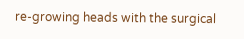re-growing heads with the surgical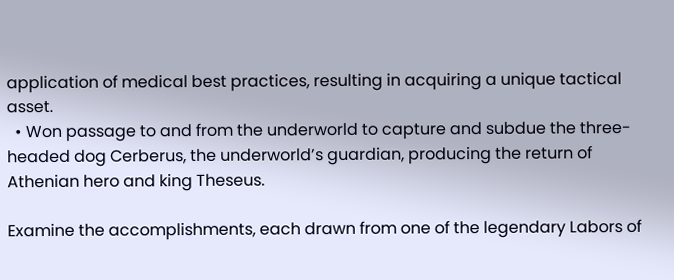application of medical best practices, resulting in acquiring a unique tactical asset.
  • Won passage to and from the underworld to capture and subdue the three-headed dog Cerberus, the underworld’s guardian, producing the return of Athenian hero and king Theseus.

Examine the accomplishments, each drawn from one of the legendary Labors of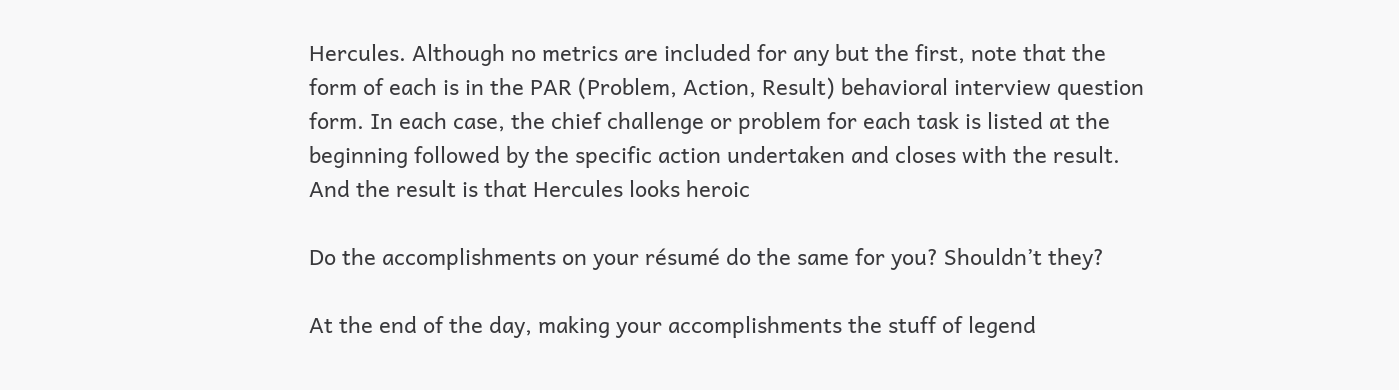Hercules. Although no metrics are included for any but the first, note that the form of each is in the PAR (Problem, Action, Result) behavioral interview question form. In each case, the chief challenge or problem for each task is listed at the beginning followed by the specific action undertaken and closes with the result. And the result is that Hercules looks heroic

Do the accomplishments on your résumé do the same for you? Shouldn’t they?

At the end of the day, making your accomplishments the stuff of legend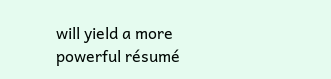will yield a more powerful résumé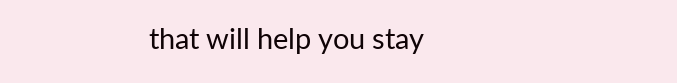that will help you stay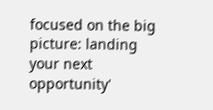focused on the big picture: landing your next opportunity'